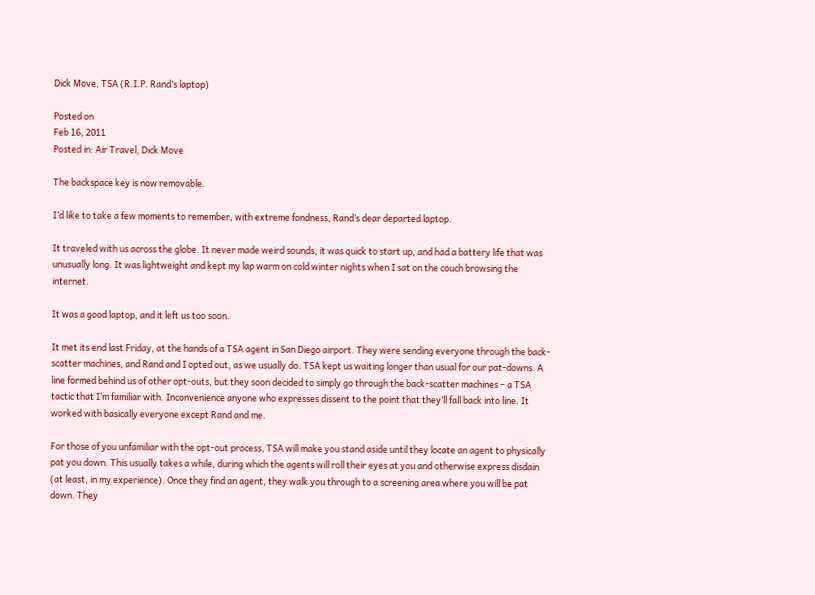Dick Move, TSA (R.I.P. Rand’s laptop)

Posted on
Feb 16, 2011
Posted in: Air Travel, Dick Move

The backspace key is now removable.

I’d like to take a few moments to remember, with extreme fondness, Rand’s dear departed laptop.

It traveled with us across the globe. It never made weird sounds, it was quick to start up, and had a battery life that was unusually long. It was lightweight and kept my lap warm on cold winter nights when I sat on the couch browsing the internet.

It was a good laptop, and it left us too soon.

It met its end last Friday, at the hands of a TSA agent in San Diego airport. They were sending everyone through the back-scatter machines, and Rand and I opted out, as we usually do. TSA kept us waiting longer than usual for our pat-downs. A line formed behind us of other opt-outs, but they soon decided to simply go through the back-scatter machines – a TSA tactic that I’m familiar with. Inconvenience anyone who expresses dissent to the point that they’ll fall back into line. It worked with basically everyone except Rand and me.

For those of you unfamiliar with the opt-out process, TSA will make you stand aside until they locate an agent to physically pat you down. This usually takes a while, during which the agents will roll their eyes at you and otherwise express disdain (at least, in my experience). Once they find an agent, they walk you through to a screening area where you will be pat down. They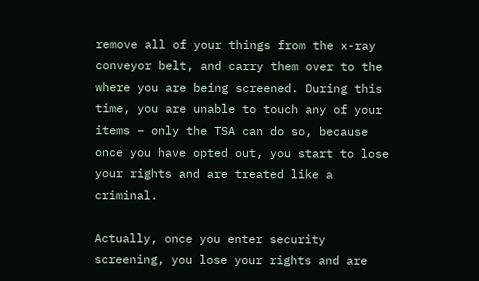remove all of your things from the x-ray conveyor belt, and carry them over to the where you are being screened. During this time, you are unable to touch any of your items – only the TSA can do so, because once you have opted out, you start to lose your rights and are treated like a criminal.

Actually, once you enter security screening, you lose your rights and are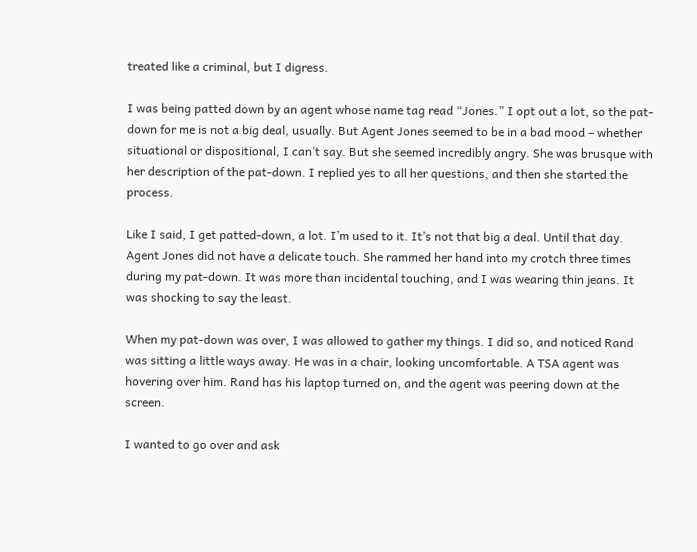treated like a criminal, but I digress.

I was being patted down by an agent whose name tag read “Jones.” I opt out a lot, so the pat-down for me is not a big deal, usually. But Agent Jones seemed to be in a bad mood – whether situational or dispositional, I can’t say. But she seemed incredibly angry. She was brusque with her description of the pat-down. I replied yes to all her questions, and then she started the process.

Like I said, I get patted-down, a lot. I’m used to it. It’s not that big a deal. Until that day. Agent Jones did not have a delicate touch. She rammed her hand into my crotch three times during my pat-down. It was more than incidental touching, and I was wearing thin jeans. It was shocking to say the least.

When my pat-down was over, I was allowed to gather my things. I did so, and noticed Rand was sitting a little ways away. He was in a chair, looking uncomfortable. A TSA agent was hovering over him. Rand has his laptop turned on, and the agent was peering down at the screen.

I wanted to go over and ask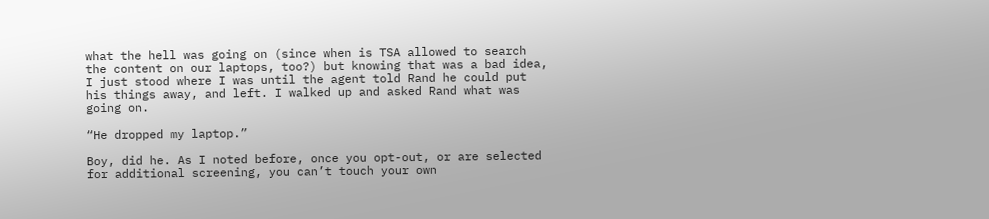what the hell was going on (since when is TSA allowed to search the content on our laptops, too?) but knowing that was a bad idea, I just stood where I was until the agent told Rand he could put his things away, and left. I walked up and asked Rand what was going on.

“He dropped my laptop.”

Boy, did he. As I noted before, once you opt-out, or are selected for additional screening, you can’t touch your own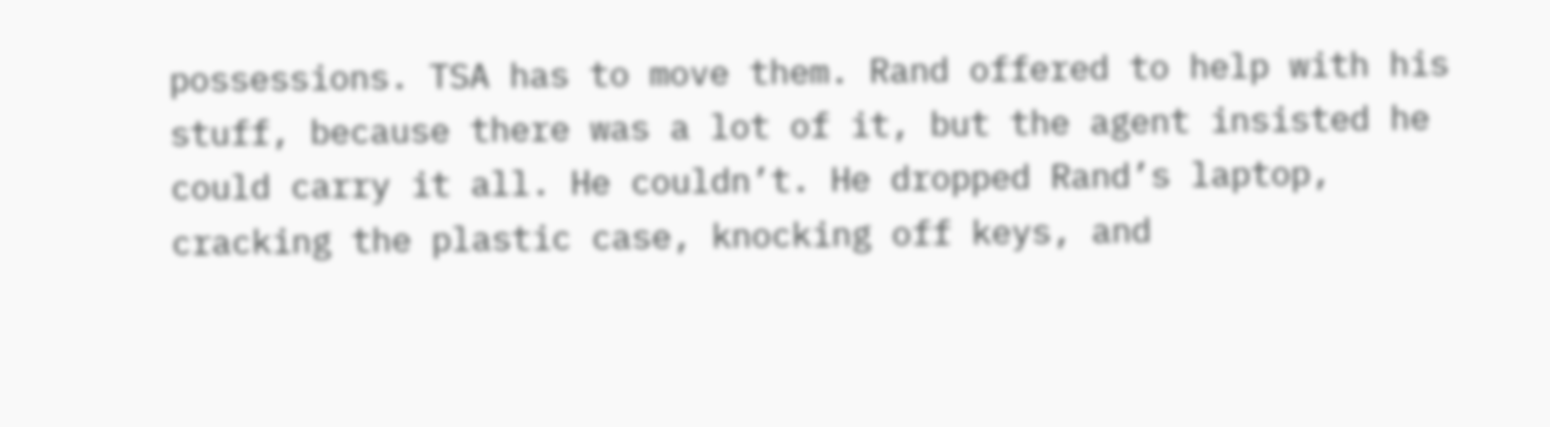possessions. TSA has to move them. Rand offered to help with his stuff, because there was a lot of it, but the agent insisted he could carry it all. He couldn’t. He dropped Rand’s laptop, cracking the plastic case, knocking off keys, and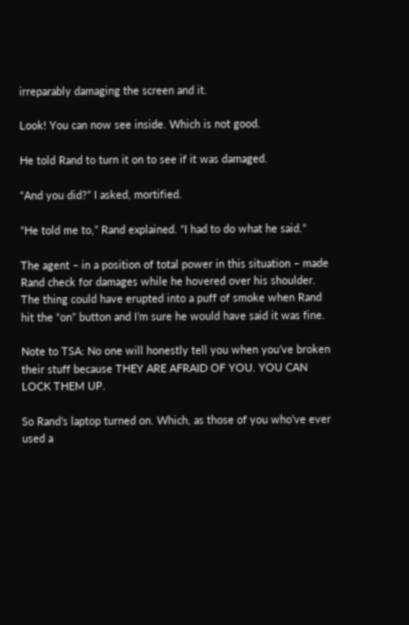irreparably damaging the screen and it.

Look! You can now see inside. Which is not good.

He told Rand to turn it on to see if it was damaged.

“And you did?” I asked, mortified.

“He told me to,” Rand explained. “I had to do what he said.”

The agent – in a position of total power in this situation – made Rand check for damages while he hovered over his shoulder. The thing could have erupted into a puff of smoke when Rand hit the “on” button and I’m sure he would have said it was fine.

Note to TSA: No one will honestly tell you when you’ve broken their stuff because THEY ARE AFRAID OF YOU. YOU CAN LOCK THEM UP.

So Rand’s laptop turned on. Which, as those of you who’ve ever used a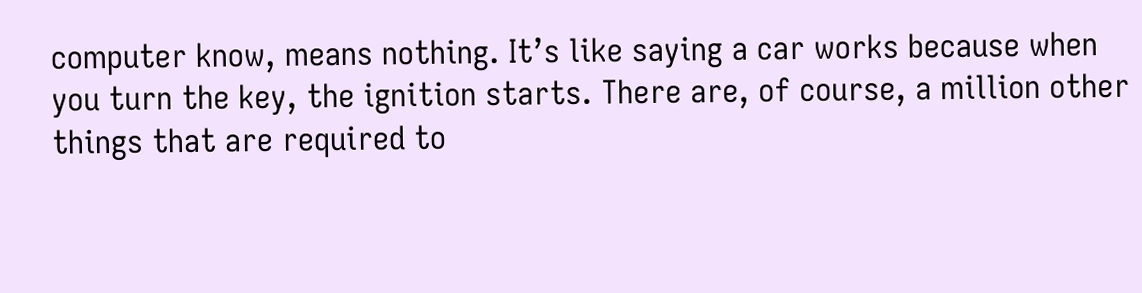computer know, means nothing. It’s like saying a car works because when you turn the key, the ignition starts. There are, of course, a million other things that are required to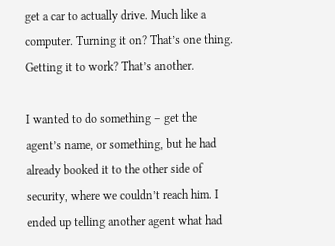get a car to actually drive. Much like a computer. Turning it on? That’s one thing. Getting it to work? That’s another.

I wanted to do something – get the agent’s name, or something, but he had already booked it to the other side of security, where we couldn’t reach him. I ended up telling another agent what had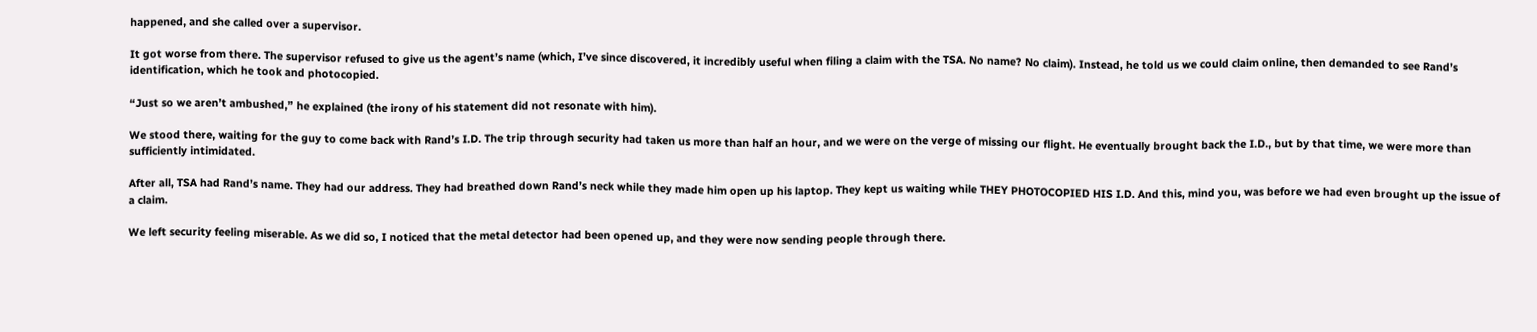happened, and she called over a supervisor.

It got worse from there. The supervisor refused to give us the agent’s name (which, I’ve since discovered, it incredibly useful when filing a claim with the TSA. No name? No claim). Instead, he told us we could claim online, then demanded to see Rand’s identification, which he took and photocopied.

“Just so we aren’t ambushed,” he explained (the irony of his statement did not resonate with him).

We stood there, waiting for the guy to come back with Rand’s I.D. The trip through security had taken us more than half an hour, and we were on the verge of missing our flight. He eventually brought back the I.D., but by that time, we were more than sufficiently intimidated.

After all, TSA had Rand’s name. They had our address. They had breathed down Rand’s neck while they made him open up his laptop. They kept us waiting while THEY PHOTOCOPIED HIS I.D. And this, mind you, was before we had even brought up the issue of a claim.

We left security feeling miserable. As we did so, I noticed that the metal detector had been opened up, and they were now sending people through there.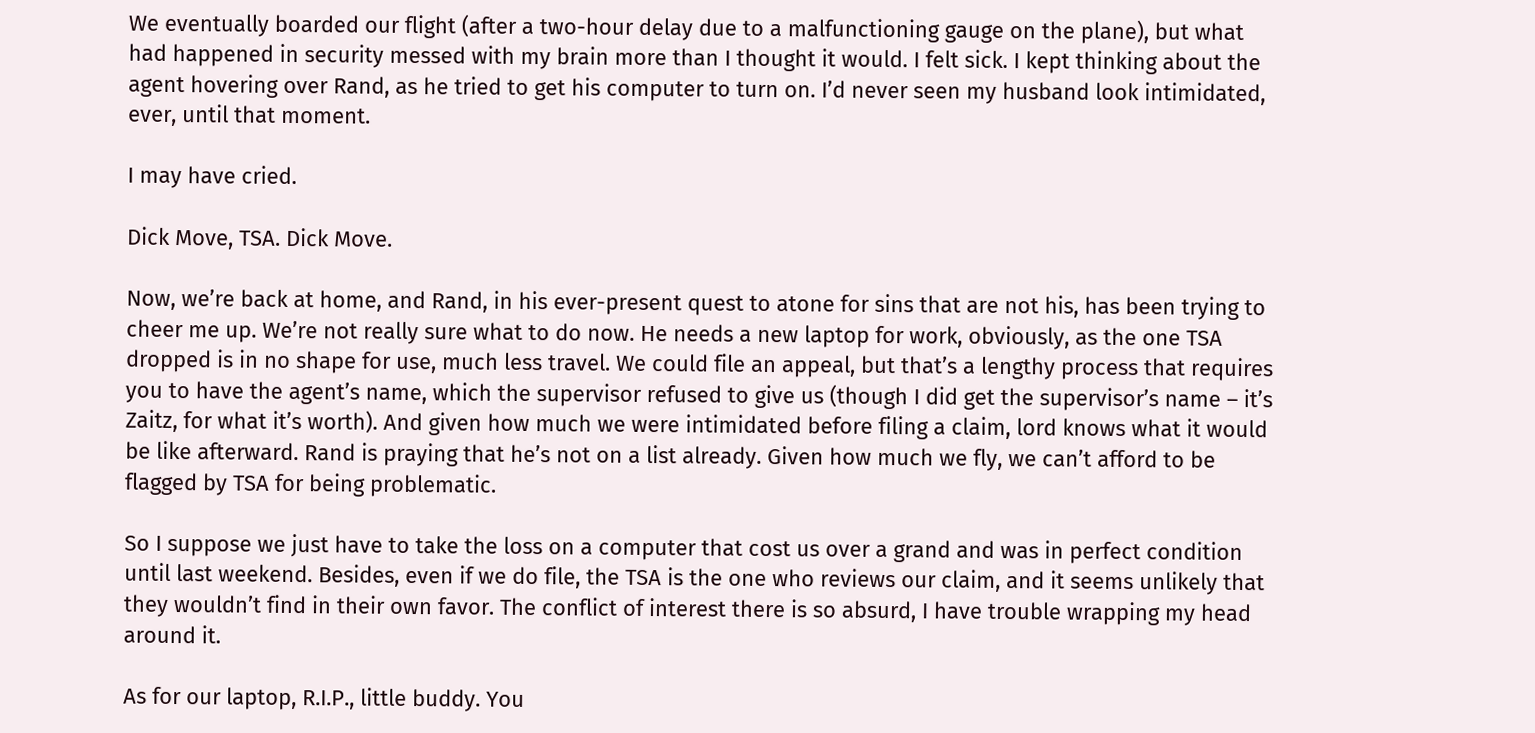We eventually boarded our flight (after a two-hour delay due to a malfunctioning gauge on the plane), but what had happened in security messed with my brain more than I thought it would. I felt sick. I kept thinking about the agent hovering over Rand, as he tried to get his computer to turn on. I’d never seen my husband look intimidated, ever, until that moment.

I may have cried.

Dick Move, TSA. Dick Move.

Now, we’re back at home, and Rand, in his ever-present quest to atone for sins that are not his, has been trying to cheer me up. We’re not really sure what to do now. He needs a new laptop for work, obviously, as the one TSA dropped is in no shape for use, much less travel. We could file an appeal, but that’s a lengthy process that requires you to have the agent’s name, which the supervisor refused to give us (though I did get the supervisor’s name – it’s Zaitz, for what it’s worth). And given how much we were intimidated before filing a claim, lord knows what it would be like afterward. Rand is praying that he’s not on a list already. Given how much we fly, we can’t afford to be flagged by TSA for being problematic.

So I suppose we just have to take the loss on a computer that cost us over a grand and was in perfect condition until last weekend. Besides, even if we do file, the TSA is the one who reviews our claim, and it seems unlikely that they wouldn’t find in their own favor. The conflict of interest there is so absurd, I have trouble wrapping my head around it.

As for our laptop, R.I.P., little buddy. You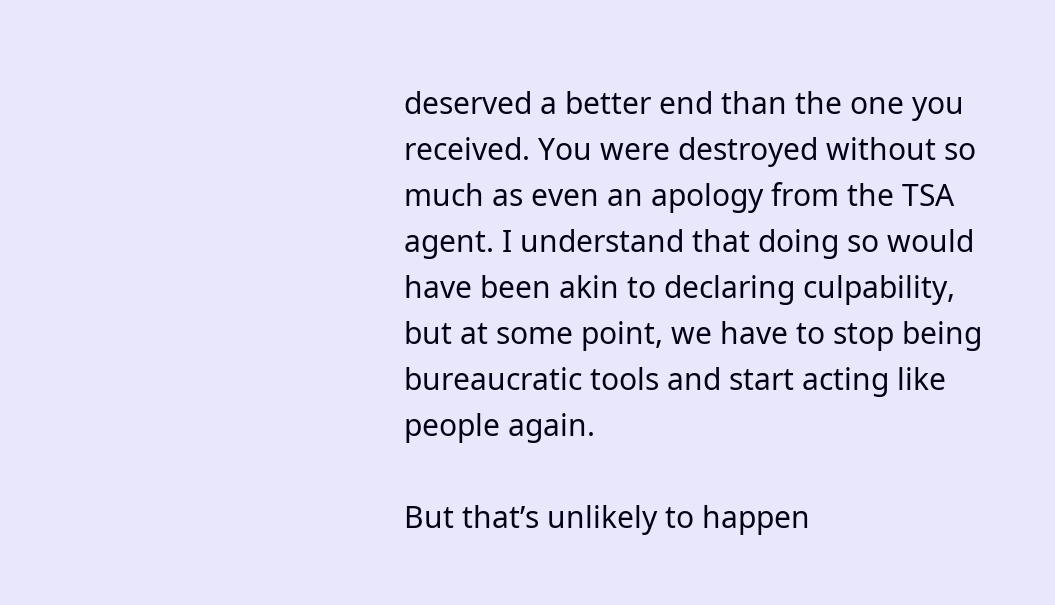deserved a better end than the one you received. You were destroyed without so much as even an apology from the TSA agent. I understand that doing so would have been akin to declaring culpability, but at some point, we have to stop being bureaucratic tools and start acting like people again.

But that’s unlikely to happen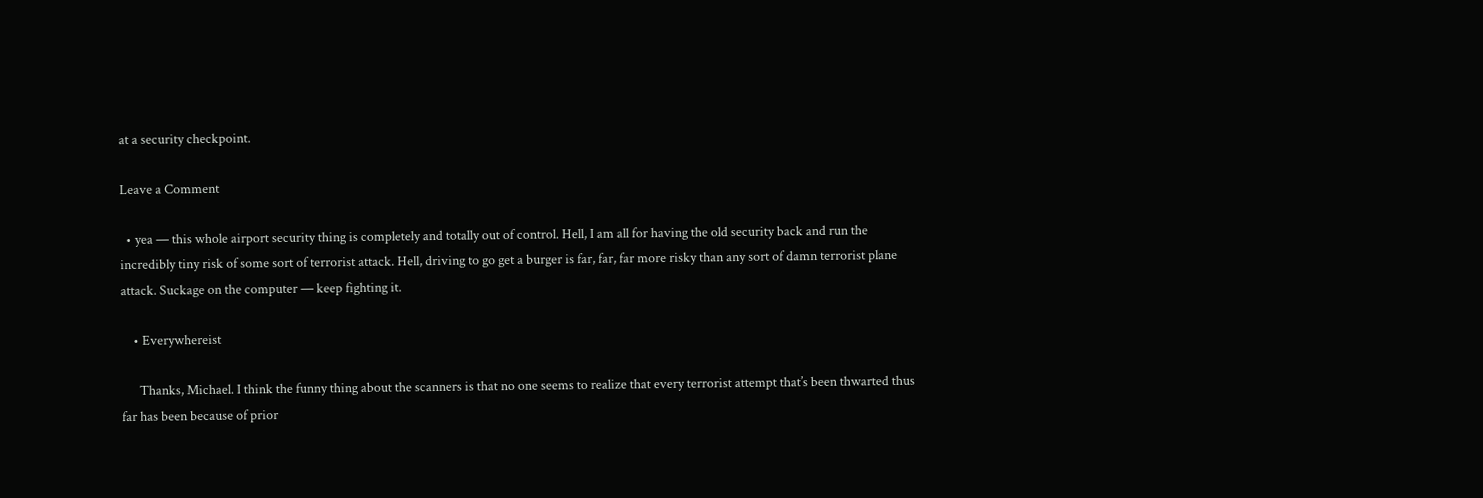at a security checkpoint.

Leave a Comment

  • yea — this whole airport security thing is completely and totally out of control. Hell, I am all for having the old security back and run the incredibly tiny risk of some sort of terrorist attack. Hell, driving to go get a burger is far, far, far more risky than any sort of damn terrorist plane attack. Suckage on the computer — keep fighting it.

    • Everywhereist

      Thanks, Michael. I think the funny thing about the scanners is that no one seems to realize that every terrorist attempt that’s been thwarted thus far has been because of prior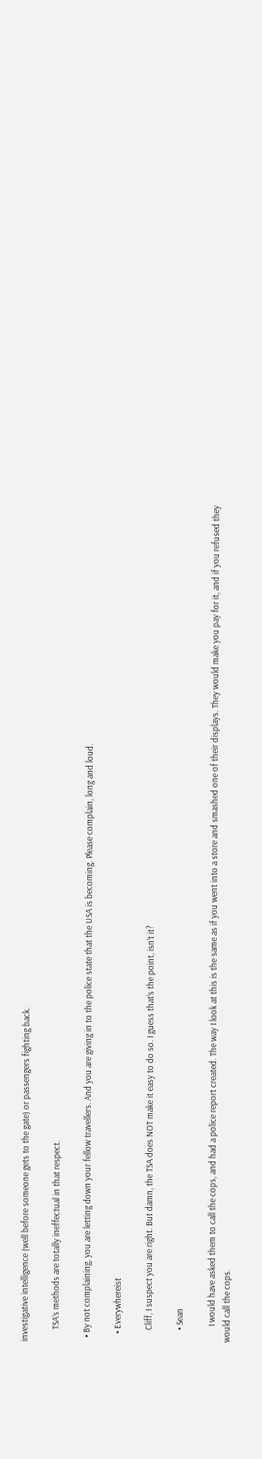investigative intelligence (well before someone gets to the gate) or passengers fighting back.

      TSA’s methods are totally ineffectual in that respect.

  • By not complaining, you are letting down your fellow travellers. And you are giving in to the police state that the USA is becoming. Please complain, long and loud.

    • Everywhereist

      Cliff, I suspect you are right. But damn, the TSA does NOT make it easy to do so. I guess that’s the point, isn’t it?

      • Sean

        I would have asked them to call the cops, and had a police report created. The way I look at this is the same as if you went into a store and smashed one of their displays. They would make you pay for it, and if you refused they would call the cops.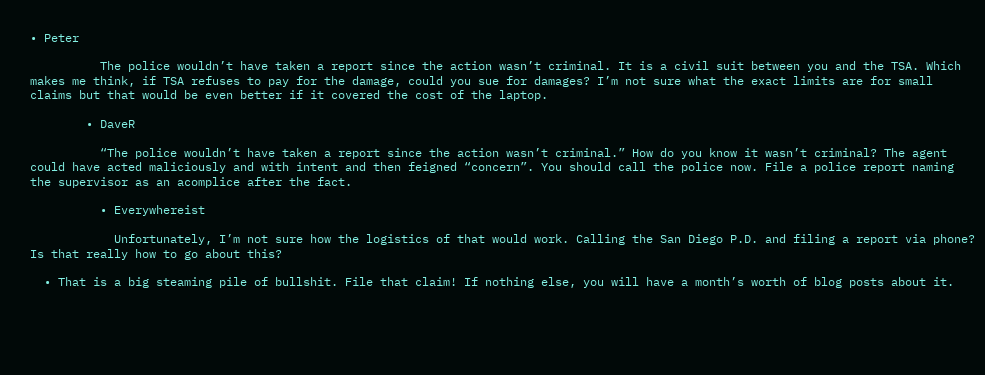• Peter

          The police wouldn’t have taken a report since the action wasn’t criminal. It is a civil suit between you and the TSA. Which makes me think, if TSA refuses to pay for the damage, could you sue for damages? I’m not sure what the exact limits are for small claims but that would be even better if it covered the cost of the laptop.

        • DaveR

          “The police wouldn’t have taken a report since the action wasn’t criminal.” How do you know it wasn’t criminal? The agent could have acted maliciously and with intent and then feigned “concern”. You should call the police now. File a police report naming the supervisor as an acomplice after the fact.

          • Everywhereist

            Unfortunately, I’m not sure how the logistics of that would work. Calling the San Diego P.D. and filing a report via phone? Is that really how to go about this?

  • That is a big steaming pile of bullshit. File that claim! If nothing else, you will have a month’s worth of blog posts about it.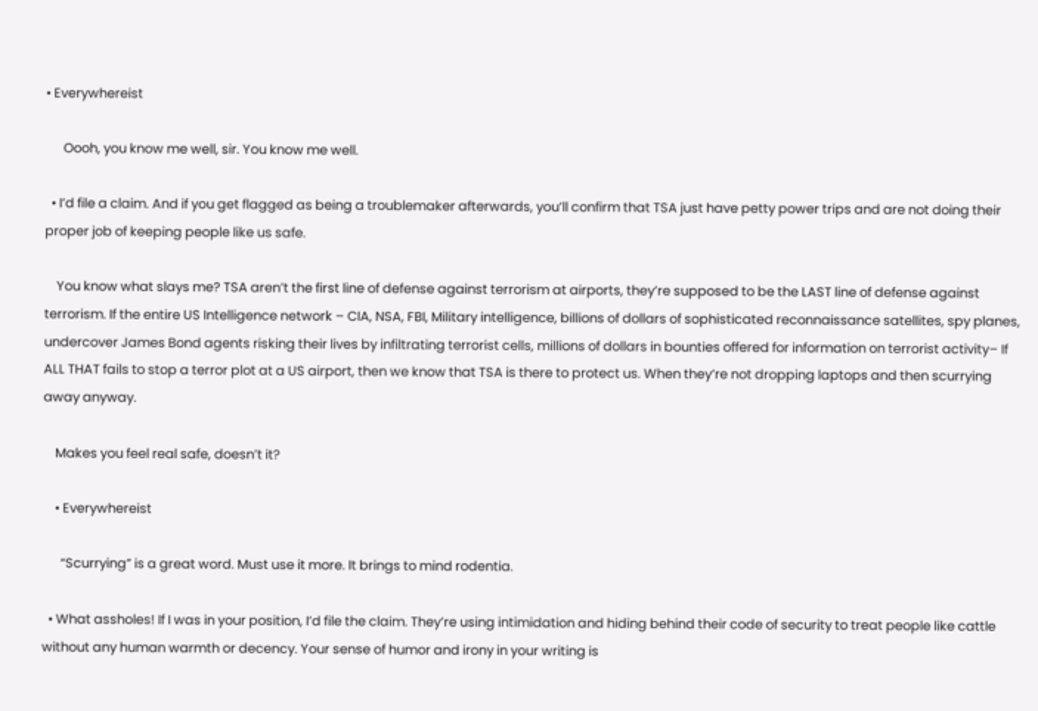• Everywhereist

      Oooh, you know me well, sir. You know me well.

  • I’d file a claim. And if you get flagged as being a troublemaker afterwards, you’ll confirm that TSA just have petty power trips and are not doing their proper job of keeping people like us safe.

    You know what slays me? TSA aren’t the first line of defense against terrorism at airports, they’re supposed to be the LAST line of defense against terrorism. If the entire US Intelligence network – CIA, NSA, FBI, Military intelligence, billions of dollars of sophisticated reconnaissance satellites, spy planes, undercover James Bond agents risking their lives by infiltrating terrorist cells, millions of dollars in bounties offered for information on terrorist activity– If ALL THAT fails to stop a terror plot at a US airport, then we know that TSA is there to protect us. When they’re not dropping laptops and then scurrying away anyway.

    Makes you feel real safe, doesn’t it?

    • Everywhereist

      “Scurrying” is a great word. Must use it more. It brings to mind rodentia.

  • What assholes! If I was in your position, I’d file the claim. They’re using intimidation and hiding behind their code of security to treat people like cattle without any human warmth or decency. Your sense of humor and irony in your writing is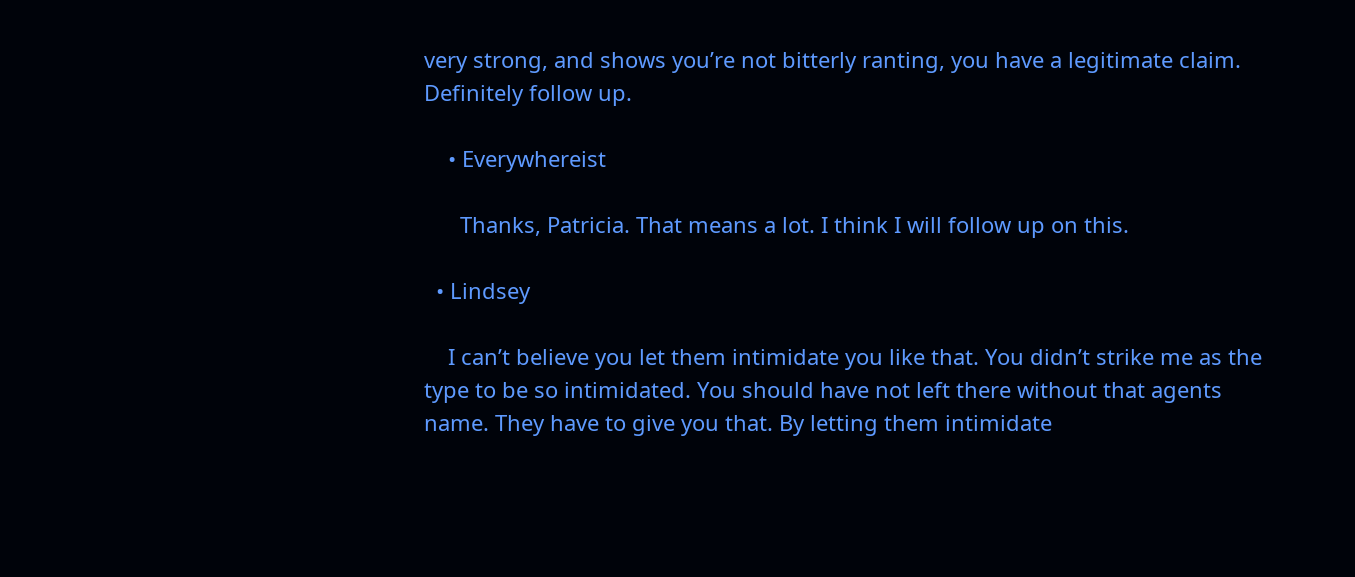very strong, and shows you’re not bitterly ranting, you have a legitimate claim. Definitely follow up.

    • Everywhereist

      Thanks, Patricia. That means a lot. I think I will follow up on this.

  • Lindsey

    I can’t believe you let them intimidate you like that. You didn’t strike me as the type to be so intimidated. You should have not left there without that agents name. They have to give you that. By letting them intimidate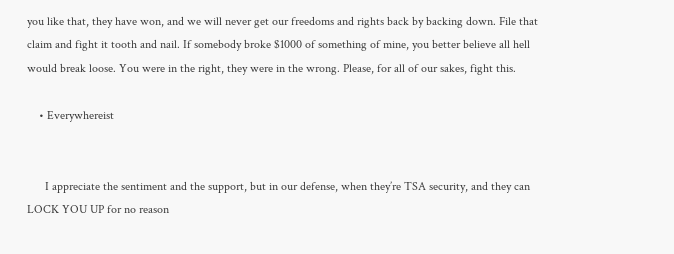you like that, they have won, and we will never get our freedoms and rights back by backing down. File that claim and fight it tooth and nail. If somebody broke $1000 of something of mine, you better believe all hell would break loose. You were in the right, they were in the wrong. Please, for all of our sakes, fight this.

    • Everywhereist


      I appreciate the sentiment and the support, but in our defense, when they’re TSA security, and they can LOCK YOU UP for no reason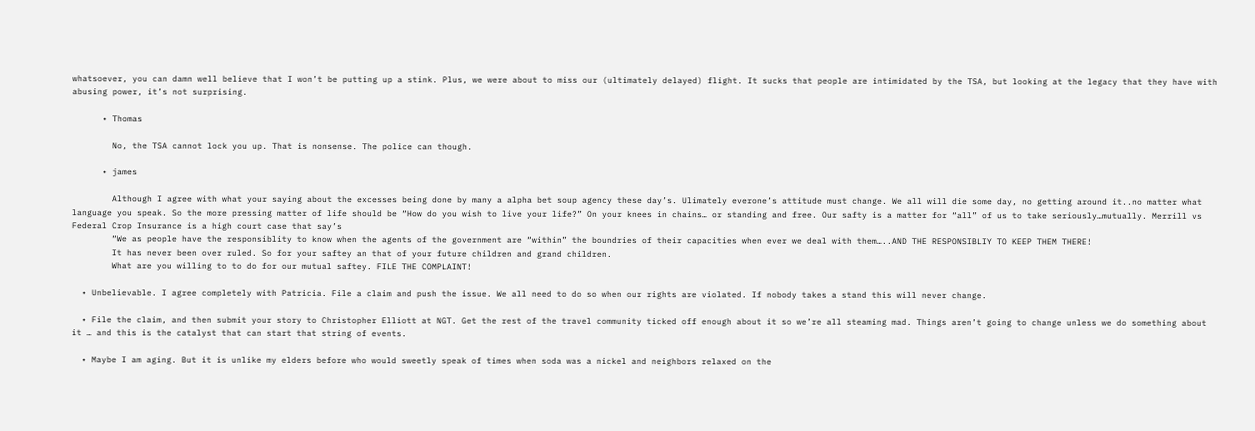whatsoever, you can damn well believe that I won’t be putting up a stink. Plus, we were about to miss our (ultimately delayed) flight. It sucks that people are intimidated by the TSA, but looking at the legacy that they have with abusing power, it’s not surprising.

      • Thomas

        No, the TSA cannot lock you up. That is nonsense. The police can though.

      • james

        Although I agree with what your saying about the excesses being done by many a alpha bet soup agency these day’s. Ulimately everone’s attitude must change. We all will die some day, no getting around it..no matter what language you speak. So the more pressing matter of life should be “How do you wish to live your life?” On your knees in chains… or standing and free. Our safty is a matter for “all” of us to take seriously…mutually. Merrill vs Federal Crop Insurance is a high court case that say’s
        “We as people have the responsiblity to know when the agents of the government are “within” the boundries of their capacities when ever we deal with them…..AND THE RESPONSIBLIY TO KEEP THEM THERE!
        It has never been over ruled. So for your saftey an that of your future children and grand children.
        What are you willing to to do for our mutual saftey. FILE THE COMPLAINT!

  • Unbelievable. I agree completely with Patricia. File a claim and push the issue. We all need to do so when our rights are violated. If nobody takes a stand this will never change.

  • File the claim, and then submit your story to Christopher Elliott at NGT. Get the rest of the travel community ticked off enough about it so we’re all steaming mad. Things aren’t going to change unless we do something about it … and this is the catalyst that can start that string of events.

  • Maybe I am aging. But it is unlike my elders before who would sweetly speak of times when soda was a nickel and neighbors relaxed on the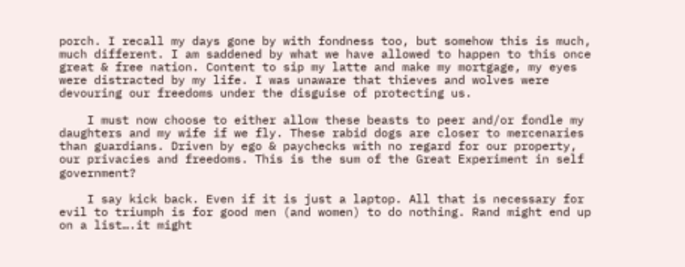porch. I recall my days gone by with fondness too, but somehow this is much, much different. I am saddened by what we have allowed to happen to this once great & free nation. Content to sip my latte and make my mortgage, my eyes were distracted by my life. I was unaware that thieves and wolves were devouring our freedoms under the disguise of protecting us.

    I must now choose to either allow these beasts to peer and/or fondle my daughters and my wife if we fly. These rabid dogs are closer to mercenaries than guardians. Driven by ego & paychecks with no regard for our property, our privacies and freedoms. This is the sum of the Great Experiment in self government?

    I say kick back. Even if it is just a laptop. All that is necessary for evil to triumph is for good men (and women) to do nothing. Rand might end up on a list….it might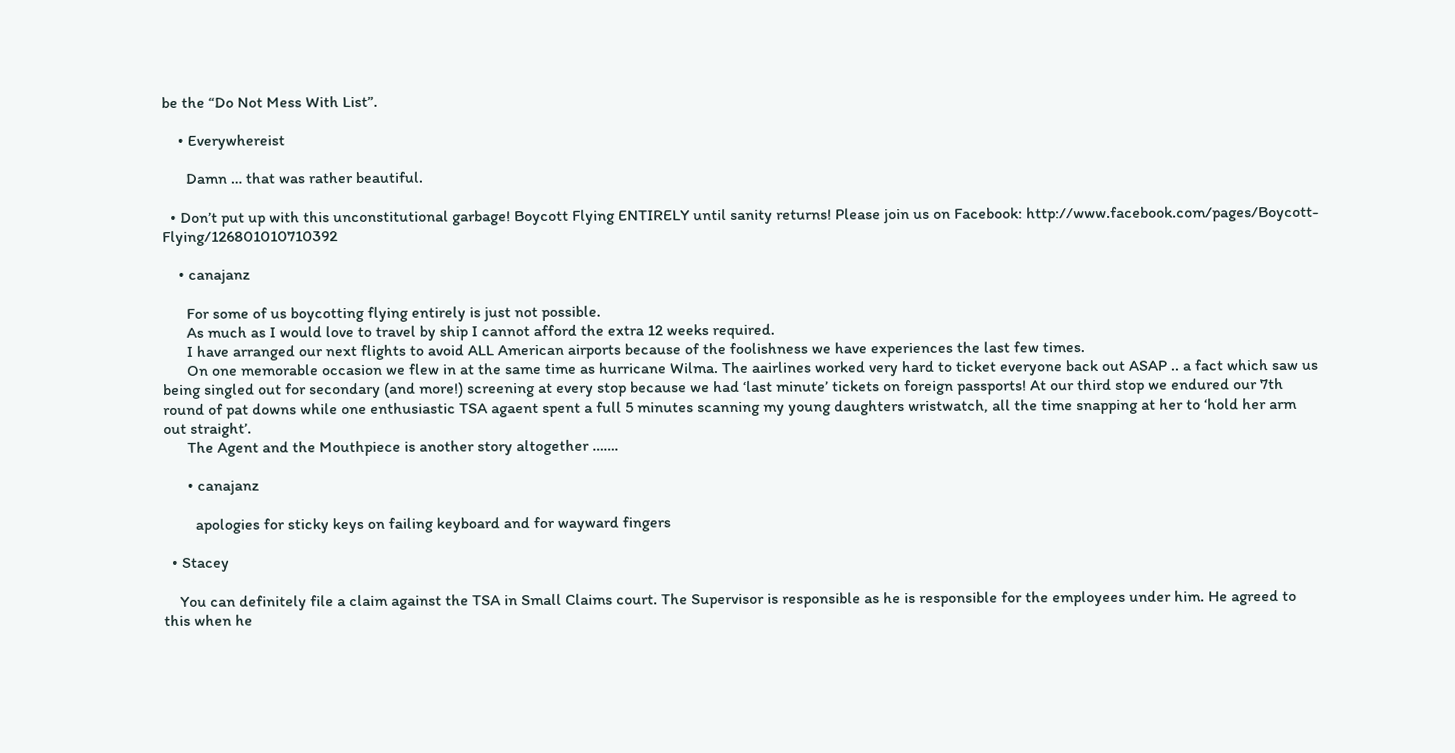be the “Do Not Mess With List”.

    • Everywhereist

      Damn … that was rather beautiful.

  • Don’t put up with this unconstitutional garbage! Boycott Flying ENTIRELY until sanity returns! Please join us on Facebook: http://www.facebook.com/pages/Boycott-Flying/126801010710392

    • canajanz

      For some of us boycotting flying entirely is just not possible.
      As much as I would love to travel by ship I cannot afford the extra 12 weeks required.
      I have arranged our next flights to avoid ALL American airports because of the foolishness we have experiences the last few times.
      On one memorable occasion we flew in at the same time as hurricane Wilma. The aairlines worked very hard to ticket everyone back out ASAP .. a fact which saw us being singled out for secondary (and more!) screening at every stop because we had ‘last minute’ tickets on foreign passports! At our third stop we endured our 7th round of pat downs while one enthusiastic TSA agaent spent a full 5 minutes scanning my young daughters wristwatch, all the time snapping at her to ‘hold her arm out straight’.
      The Agent and the Mouthpiece is another story altogether …….

      • canajanz

        apologies for sticky keys on failing keyboard and for wayward fingers

  • Stacey

    You can definitely file a claim against the TSA in Small Claims court. The Supervisor is responsible as he is responsible for the employees under him. He agreed to this when he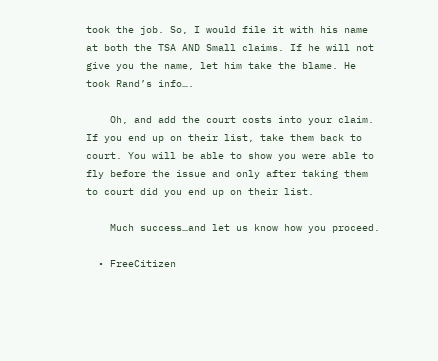took the job. So, I would file it with his name at both the TSA AND Small claims. If he will not give you the name, let him take the blame. He took Rand’s info….

    Oh, and add the court costs into your claim. If you end up on their list, take them back to court. You will be able to show you were able to fly before the issue and only after taking them to court did you end up on their list.

    Much success…and let us know how you proceed.

  • FreeCitizen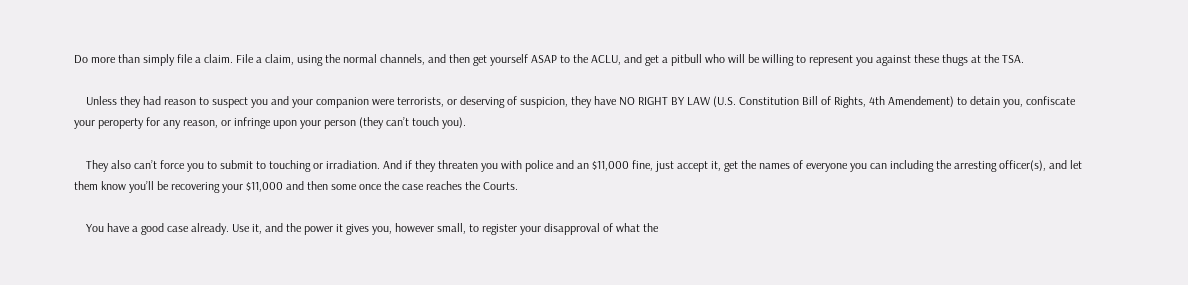Do more than simply file a claim. File a claim, using the normal channels, and then get yourself ASAP to the ACLU, and get a pitbull who will be willing to represent you against these thugs at the TSA.

    Unless they had reason to suspect you and your companion were terrorists, or deserving of suspicion, they have NO RIGHT BY LAW (U.S. Constitution Bill of Rights, 4th Amendement) to detain you, confiscate your peroperty for any reason, or infringe upon your person (they can’t touch you).

    They also can’t force you to submit to touching or irradiation. And if they threaten you with police and an $11,000 fine, just accept it, get the names of everyone you can including the arresting officer(s), and let them know you’ll be recovering your $11,000 and then some once the case reaches the Courts.

    You have a good case already. Use it, and the power it gives you, however small, to register your disapproval of what the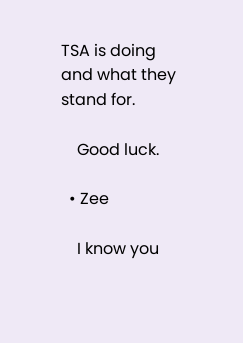TSA is doing and what they stand for.

    Good luck.

  • Zee

    I know you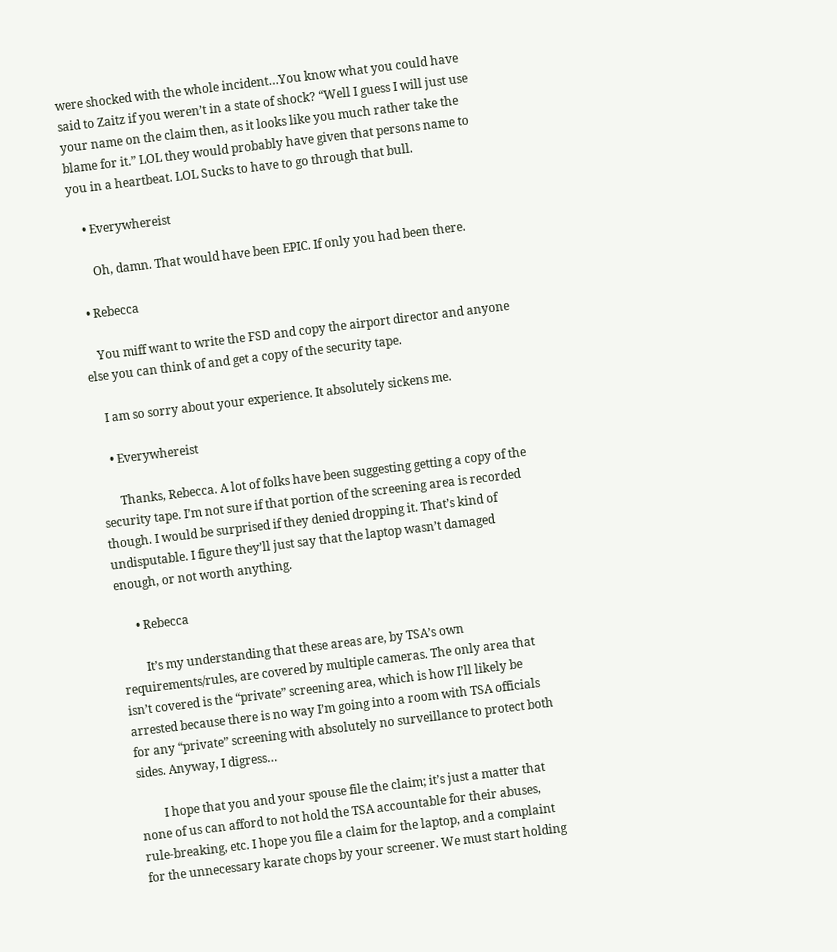were shocked with the whole incident…You know what you could have said to Zaitz if you weren’t in a state of shock? “Well I guess I will just use your name on the claim then, as it looks like you much rather take the blame for it.” LOL they would probably have given that persons name to you in a heartbeat. LOL Sucks to have to go through that bull.

    • Everywhereist

      Oh, damn. That would have been EPIC. If only you had been there.

  • Rebecca

    You miff want to write the FSD and copy the airport director and anyone else you can think of and get a copy of the security tape.

    I am so sorry about your experience. It absolutely sickens me.

    • Everywhereist

      Thanks, Rebecca. A lot of folks have been suggesting getting a copy of the security tape. I’m not sure if that portion of the screening area is recorded though. I would be surprised if they denied dropping it. That’s kind of undisputable. I figure they’ll just say that the laptop wasn’t damaged enough, or not worth anything.

      • Rebecca

        It’s my understanding that these areas are, by TSA’s own requirements/rules, are covered by multiple cameras. The only area that isn’t covered is the “private” screening area, which is how I’ll likely be arrested because there is no way I’m going into a room with TSA officials for any “private” screening with absolutely no surveillance to protect both sides. Anyway, I digress…

        I hope that you and your spouse file the claim; it’s just a matter that none of us can afford to not hold the TSA accountable for their abuses, rule-breaking, etc. I hope you file a claim for the laptop, and a complaint for the unnecessary karate chops by your screener. We must start holding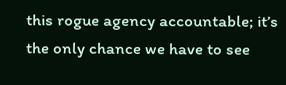this rogue agency accountable; it’s the only chance we have to see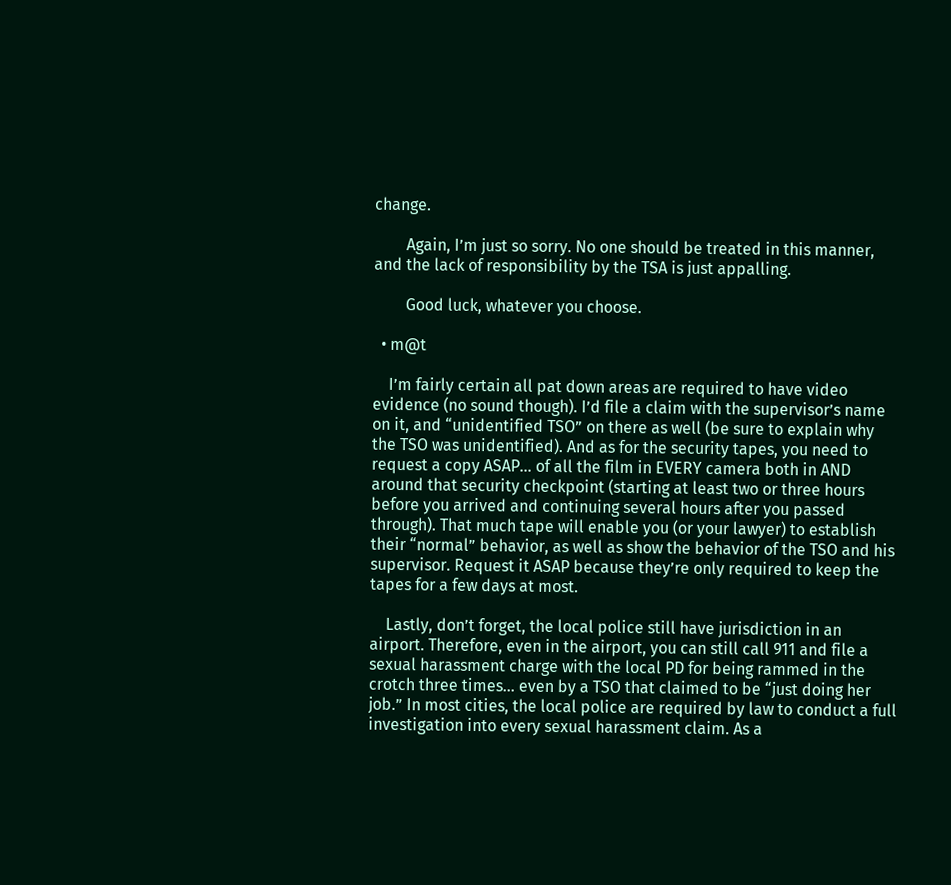change.

        Again, I’m just so sorry. No one should be treated in this manner, and the lack of responsibility by the TSA is just appalling.

        Good luck, whatever you choose.

  • m@t

    I’m fairly certain all pat down areas are required to have video evidence (no sound though). I’d file a claim with the supervisor’s name on it, and “unidentified TSO” on there as well (be sure to explain why the TSO was unidentified). And as for the security tapes, you need to request a copy ASAP… of all the film in EVERY camera both in AND around that security checkpoint (starting at least two or three hours before you arrived and continuing several hours after you passed through). That much tape will enable you (or your lawyer) to establish their “normal” behavior, as well as show the behavior of the TSO and his supervisor. Request it ASAP because they’re only required to keep the tapes for a few days at most.

    Lastly, don’t forget, the local police still have jurisdiction in an airport. Therefore, even in the airport, you can still call 911 and file a sexual harassment charge with the local PD for being rammed in the crotch three times… even by a TSO that claimed to be “just doing her job.” In most cities, the local police are required by law to conduct a full investigation into every sexual harassment claim. As a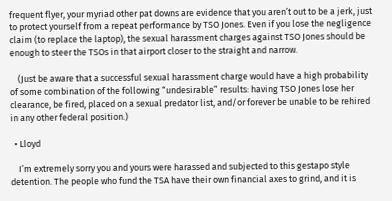frequent flyer, your myriad other pat downs are evidence that you aren’t out to be a jerk, just to protect yourself from a repeat performance by TSO Jones. Even if you lose the negligence claim (to replace the laptop), the sexual harassment charges against TSO Jones should be enough to steer the TSOs in that airport closer to the straight and narrow.

    (Just be aware that a successful sexual harassment charge would have a high probability of some combination of the following “undesirable” results: having TSO Jones lose her clearance, be fired, placed on a sexual predator list, and/or forever be unable to be rehired in any other federal position.)

  • Lloyd

    I’m extremely sorry you and yours were harassed and subjected to this gestapo style detention. The people who fund the TSA have their own financial axes to grind, and it is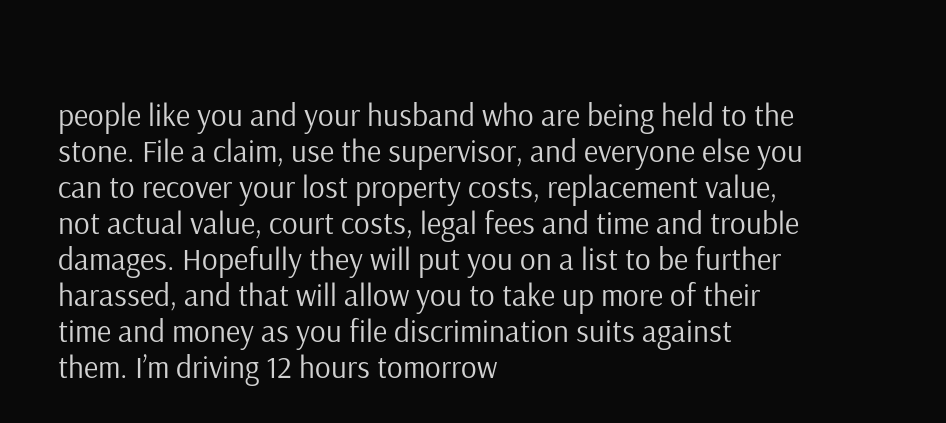people like you and your husband who are being held to the stone. File a claim, use the supervisor, and everyone else you can to recover your lost property costs, replacement value, not actual value, court costs, legal fees and time and trouble damages. Hopefully they will put you on a list to be further harassed, and that will allow you to take up more of their time and money as you file discrimination suits against them. I’m driving 12 hours tomorrow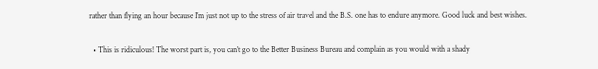rather than flying an hour because I’m just not up to the stress of air travel and the B.S. one has to endure anymore. Good luck and best wishes.

  • This is ridiculous! The worst part is, you can’t go to the Better Business Bureau and complain as you would with a shady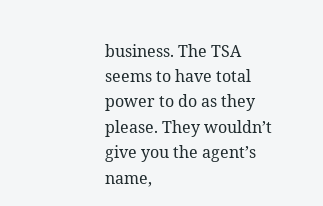business. The TSA seems to have total power to do as they please. They wouldn’t give you the agent’s name,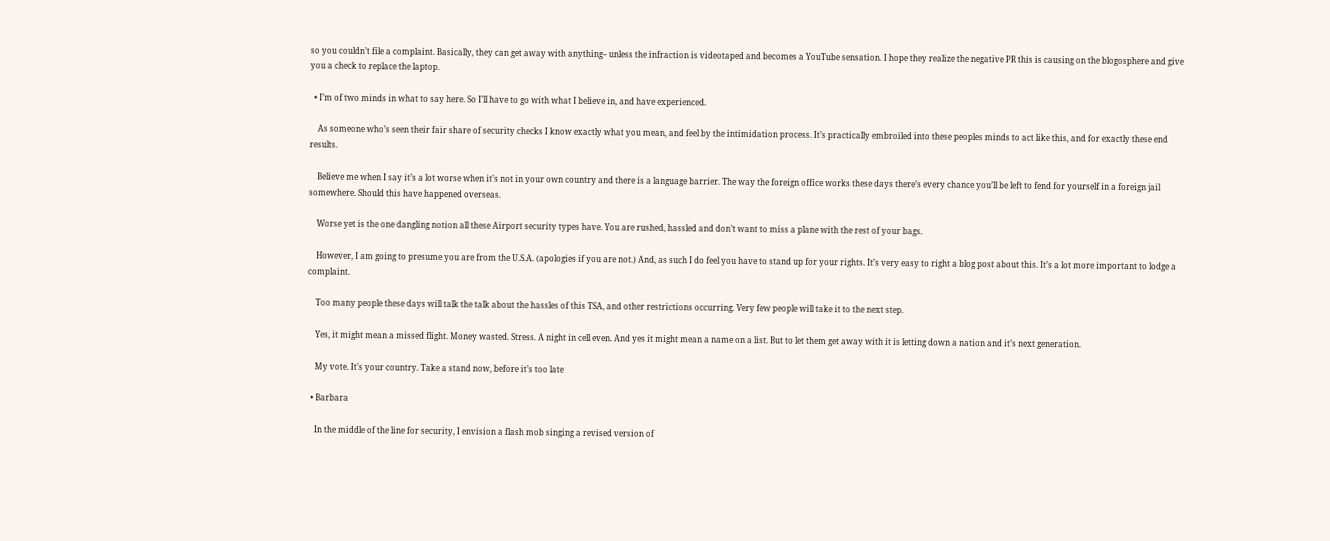so you couldn’t file a complaint. Basically, they can get away with anything– unless the infraction is videotaped and becomes a YouTube sensation. I hope they realize the negative PR this is causing on the blogosphere and give you a check to replace the laptop.

  • I’m of two minds in what to say here. So I’ll have to go with what I believe in, and have experienced.

    As someone who’s seen their fair share of security checks I know exactly what you mean, and feel by the intimidation process. It’s practically embroiled into these peoples minds to act like this, and for exactly these end results.

    Believe me when I say it’s a lot worse when it’s not in your own country and there is a language barrier. The way the foreign office works these days there’s every chance you’ll be left to fend for yourself in a foreign jail somewhere. Should this have happened overseas.

    Worse yet is the one dangling notion all these Airport security types have. You are rushed, hassled and don’t want to miss a plane with the rest of your bags.

    However, I am going to presume you are from the U.S.A. (apologies if you are not.) And, as such I do feel you have to stand up for your rights. It’s very easy to right a blog post about this. It’s a lot more important to lodge a complaint.

    Too many people these days will talk the talk about the hassles of this TSA, and other restrictions occurring. Very few people will take it to the next step.

    Yes, it might mean a missed flight. Money wasted. Stress. A night in cell even. And yes it might mean a name on a list. But to let them get away with it is letting down a nation and it’s next generation.

    My vote. It’s your country. Take a stand now, before it’s too late

  • Barbara

    In the middle of the line for security, I envision a flash mob singing a revised version of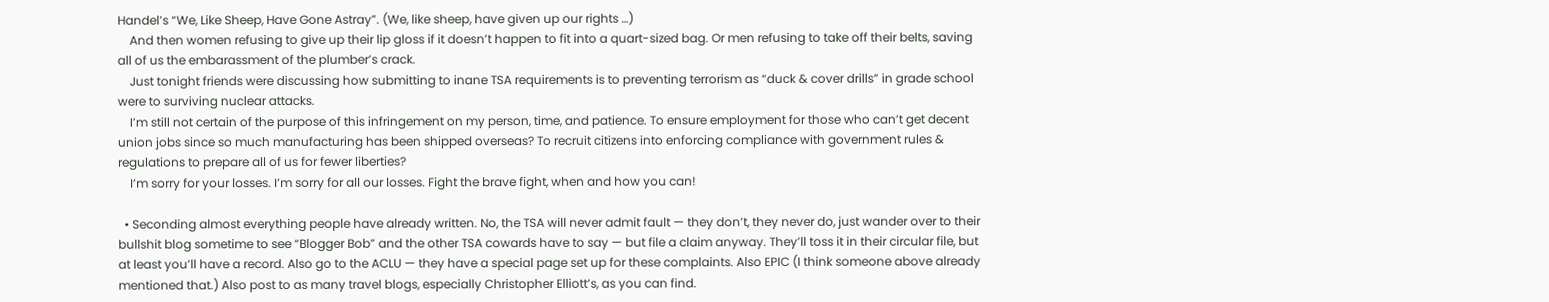Handel’s “We, Like Sheep, Have Gone Astray”. (We, like sheep, have given up our rights …)
    And then women refusing to give up their lip gloss if it doesn’t happen to fit into a quart-sized bag. Or men refusing to take off their belts, saving all of us the embarassment of the plumber’s crack.
    Just tonight friends were discussing how submitting to inane TSA requirements is to preventing terrorism as “duck & cover drills” in grade school were to surviving nuclear attacks.
    I’m still not certain of the purpose of this infringement on my person, time, and patience. To ensure employment for those who can’t get decent union jobs since so much manufacturing has been shipped overseas? To recruit citizens into enforcing compliance with government rules & regulations to prepare all of us for fewer liberties?
    I’m sorry for your losses. I’m sorry for all our losses. Fight the brave fight, when and how you can!

  • Seconding almost everything people have already written. No, the TSA will never admit fault — they don’t, they never do, just wander over to their bullshit blog sometime to see “Blogger Bob” and the other TSA cowards have to say — but file a claim anyway. They’ll toss it in their circular file, but at least you’ll have a record. Also go to the ACLU — they have a special page set up for these complaints. Also EPIC (I think someone above already mentioned that.) Also post to as many travel blogs, especially Christopher Elliott’s, as you can find.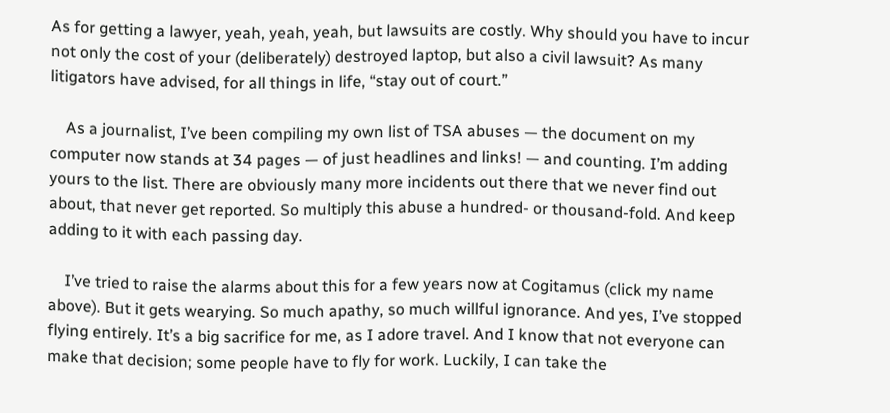As for getting a lawyer, yeah, yeah, yeah, but lawsuits are costly. Why should you have to incur not only the cost of your (deliberately) destroyed laptop, but also a civil lawsuit? As many litigators have advised, for all things in life, “stay out of court.”

    As a journalist, I’ve been compiling my own list of TSA abuses — the document on my computer now stands at 34 pages — of just headlines and links! — and counting. I’m adding yours to the list. There are obviously many more incidents out there that we never find out about, that never get reported. So multiply this abuse a hundred- or thousand-fold. And keep adding to it with each passing day.

    I’ve tried to raise the alarms about this for a few years now at Cogitamus (click my name above). But it gets wearying. So much apathy, so much willful ignorance. And yes, I’ve stopped flying entirely. It’s a big sacrifice for me, as I adore travel. And I know that not everyone can make that decision; some people have to fly for work. Luckily, I can take the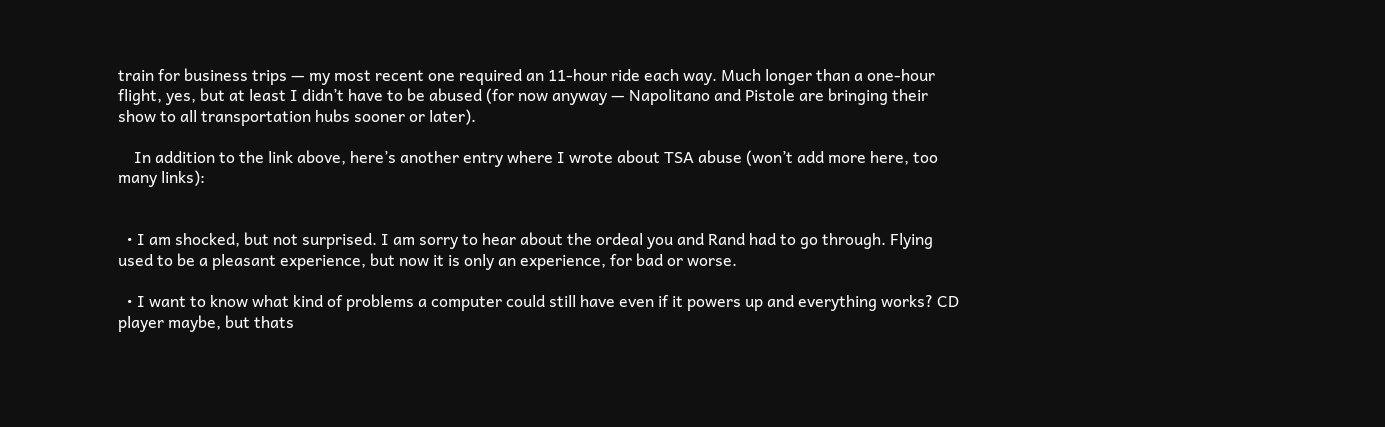train for business trips — my most recent one required an 11-hour ride each way. Much longer than a one-hour flight, yes, but at least I didn’t have to be abused (for now anyway — Napolitano and Pistole are bringing their show to all transportation hubs sooner or later).

    In addition to the link above, here’s another entry where I wrote about TSA abuse (won’t add more here, too many links):


  • I am shocked, but not surprised. I am sorry to hear about the ordeal you and Rand had to go through. Flying used to be a pleasant experience, but now it is only an experience, for bad or worse.

  • I want to know what kind of problems a computer could still have even if it powers up and everything works? CD player maybe, but thats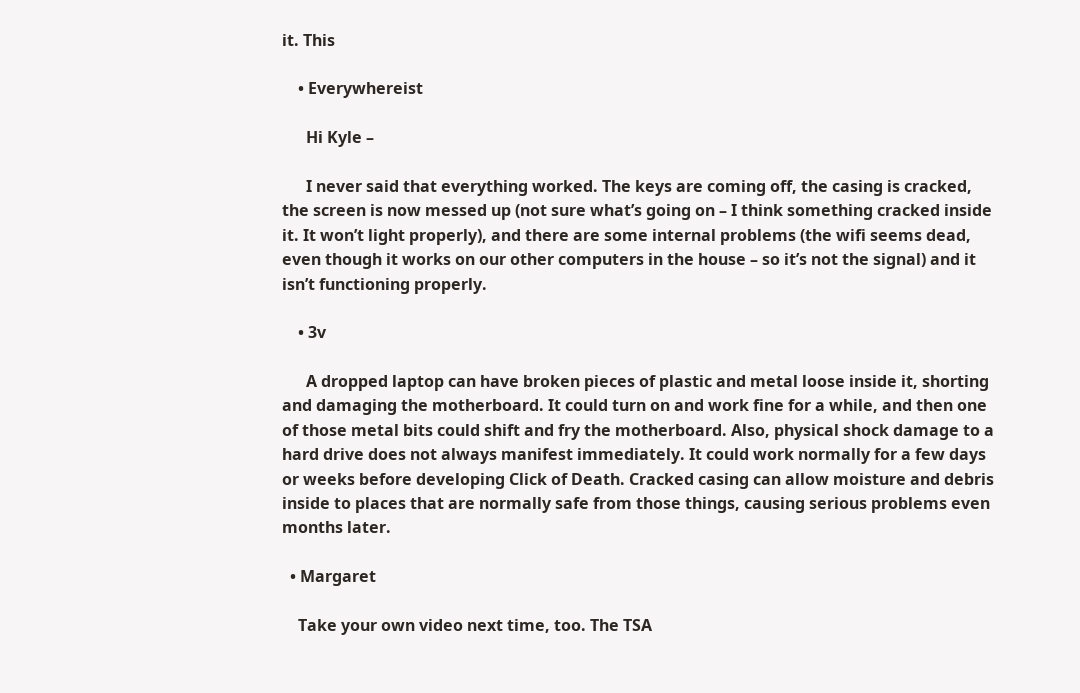it. This

    • Everywhereist

      Hi Kyle –

      I never said that everything worked. The keys are coming off, the casing is cracked, the screen is now messed up (not sure what’s going on – I think something cracked inside it. It won’t light properly), and there are some internal problems (the wifi seems dead, even though it works on our other computers in the house – so it’s not the signal) and it isn’t functioning properly.

    • 3v

      A dropped laptop can have broken pieces of plastic and metal loose inside it, shorting and damaging the motherboard. It could turn on and work fine for a while, and then one of those metal bits could shift and fry the motherboard. Also, physical shock damage to a hard drive does not always manifest immediately. It could work normally for a few days or weeks before developing Click of Death. Cracked casing can allow moisture and debris inside to places that are normally safe from those things, causing serious problems even months later.

  • Margaret

    Take your own video next time, too. The TSA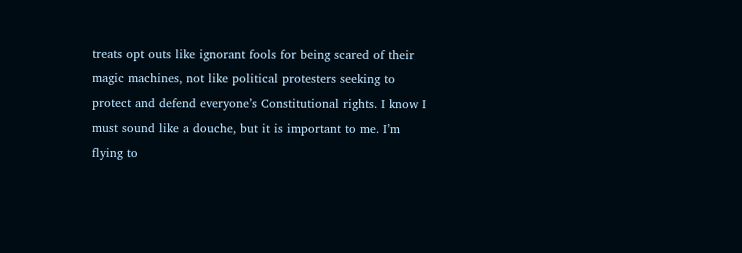treats opt outs like ignorant fools for being scared of their magic machines, not like political protesters seeking to protect and defend everyone’s Constitutional rights. I know I must sound like a douche, but it is important to me. I’m flying to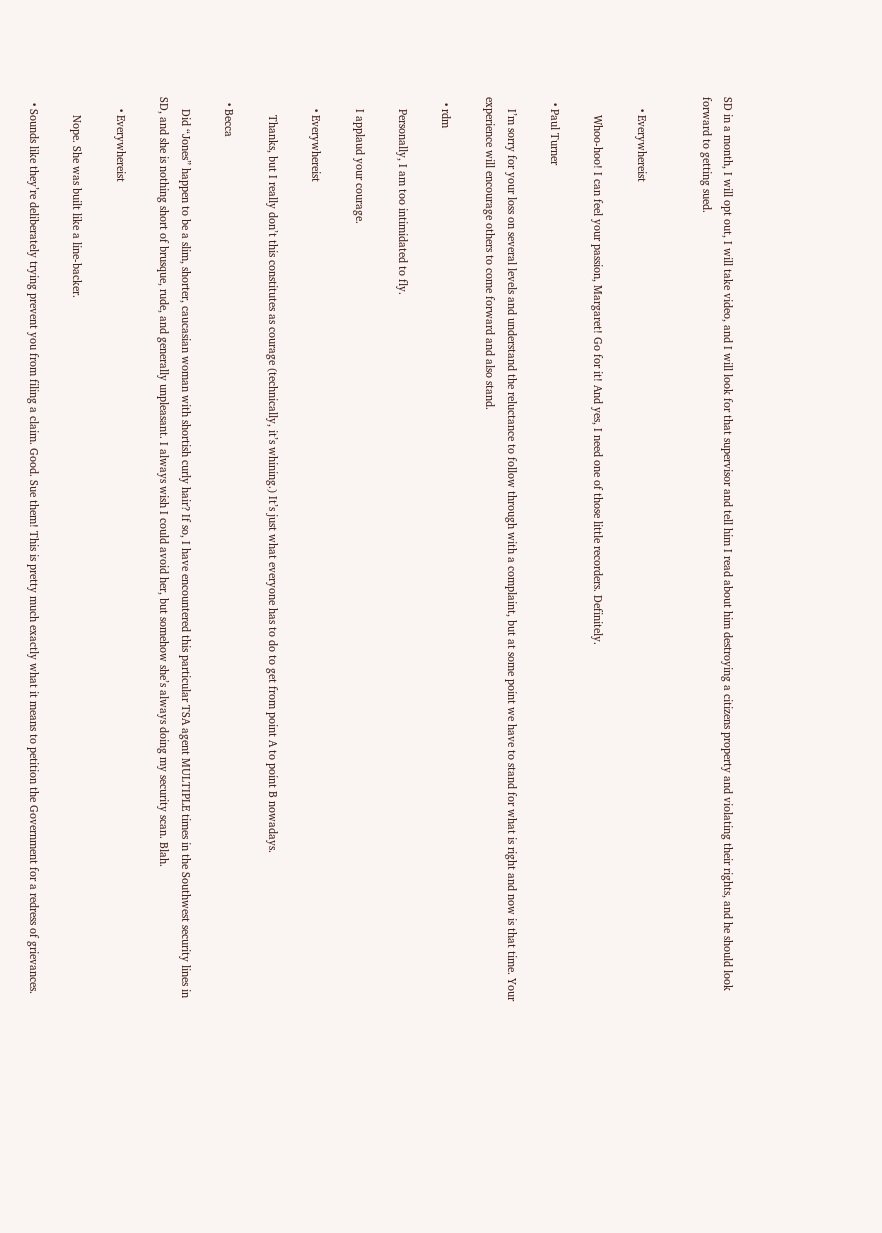SD in a month, I will opt out, I will take video, and I will look for that supervisor and tell him I read about him destroying a citizens property and violating their rights, and he should look forward to getting sued.


    • Everywhereist

      Whoo-hoo! I can feel your passion, Margaret! Go for it! And yes, I need one of those little recorders. Definitely.

  • Paul Turner

    I’m sorry for your loss on several levels and understand the reluctance to follow through with a complaint, but at some point we have to stand for what is right and now is that time. Your experience will encourage others to come forward and also stand.

  • rdm

    Personally, I am too intimidated to fly.

    I applaud your courage.

    • Everywhereist

      Thanks, but I really don’t this constitutes as courage (technically, it’s whining.) It’s just what everyone has to do to get from point A to point B nowadays.

  • Becca

    Did “Jones” happen to be a slim, shorter, caucasian woman with shortish curly hair? If so, I have encountered this particular TSA agent MULTIPLE times in the Southwest security lines in SD, and she is nothing short of brusque, rude, and generally unpleasant. I always wish I could avoid her, but somehow she’s always doing my security scan. Blah.

    • Everywhereist

      Nope. She was built like a line-backer.

  • Sounds like they’re deliberately trying prevent you from filing a claim. Good. Sue them! This is pretty much exactly what it means to petition the Government for a redress of grievances.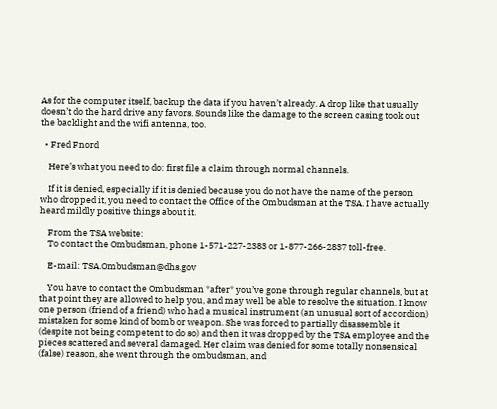As for the computer itself, backup the data if you haven’t already. A drop like that usually doesn’t do the hard drive any favors. Sounds like the damage to the screen casing took out the backlight and the wifi antenna, too.

  • Fred Fnord

    Here’s what you need to do: first file a claim through normal channels.

    If it is denied, especially if it is denied because you do not have the name of the person who dropped it, you need to contact the Office of the Ombudsman at the TSA. I have actually heard mildly positive things about it.

    From the TSA website:
    To contact the Ombudsman, phone 1-571-227-2383 or 1-877-266-2837 toll-free.

    E-mail: TSA.Ombudsman@dhs.gov

    You have to contact the Ombudsman *after* you’ve gone through regular channels, but at that point they are allowed to help you, and may well be able to resolve the situation. I know one person (friend of a friend) who had a musical instrument (an unusual sort of accordion) mistaken for some kind of bomb or weapon. She was forced to partially disassemble it (despite not being competent to do so) and then it was dropped by the TSA employee and the pieces scattered and several damaged. Her claim was denied for some totally nonsensical (false) reason, she went through the ombudsman, and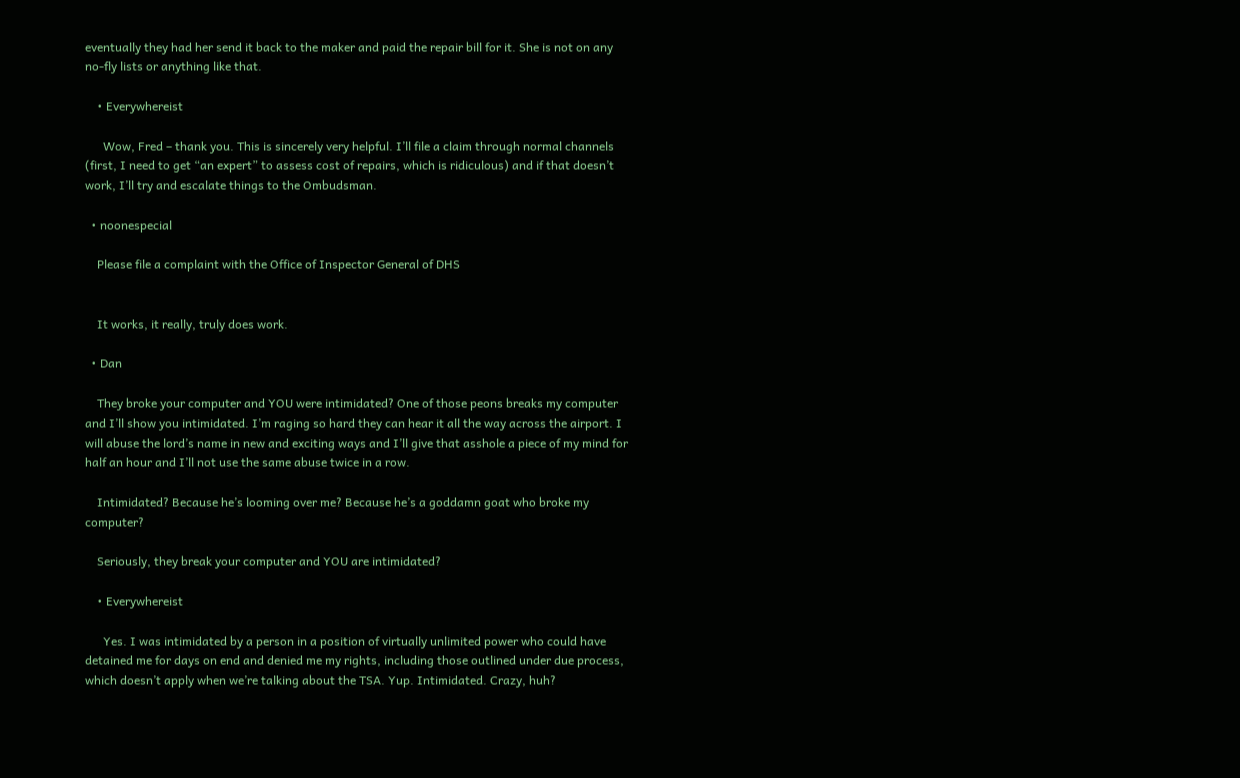eventually they had her send it back to the maker and paid the repair bill for it. She is not on any no-fly lists or anything like that.

    • Everywhereist

      Wow, Fred – thank you. This is sincerely very helpful. I’ll file a claim through normal channels (first, I need to get “an expert” to assess cost of repairs, which is ridiculous) and if that doesn’t work, I’ll try and escalate things to the Ombudsman.

  • noonespecial

    Please file a complaint with the Office of Inspector General of DHS


    It works, it really, truly does work.

  • Dan

    They broke your computer and YOU were intimidated? One of those peons breaks my computer and I’ll show you intimidated. I’m raging so hard they can hear it all the way across the airport. I will abuse the lord’s name in new and exciting ways and I’ll give that asshole a piece of my mind for half an hour and I’ll not use the same abuse twice in a row.

    Intimidated? Because he’s looming over me? Because he’s a goddamn goat who broke my computer?

    Seriously, they break your computer and YOU are intimidated?

    • Everywhereist

      Yes. I was intimidated by a person in a position of virtually unlimited power who could have detained me for days on end and denied me my rights, including those outlined under due process, which doesn’t apply when we’re talking about the TSA. Yup. Intimidated. Crazy, huh?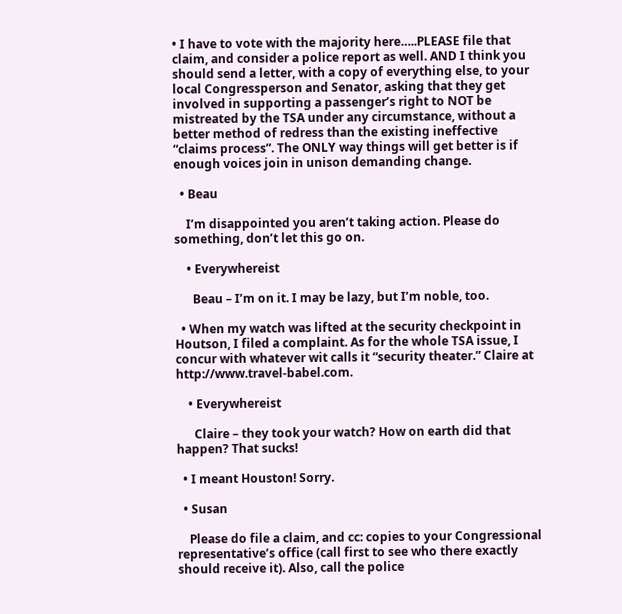• I have to vote with the majority here…..PLEASE file that claim, and consider a police report as well. AND I think you should send a letter, with a copy of everything else, to your local Congressperson and Senator, asking that they get involved in supporting a passenger’s right to NOT be mistreated by the TSA under any circumstance, without a better method of redress than the existing ineffective “claims process”. The ONLY way things will get better is if enough voices join in unison demanding change.

  • Beau

    I’m disappointed you aren’t taking action. Please do something, don’t let this go on.

    • Everywhereist

      Beau – I’m on it. I may be lazy, but I’m noble, too.

  • When my watch was lifted at the security checkpoint in Houtson, I filed a complaint. As for the whole TSA issue, I concur with whatever wit calls it “security theater.” Claire at http://www.travel-babel.com.

    • Everywhereist

      Claire – they took your watch? How on earth did that happen? That sucks!

  • I meant Houston! Sorry.

  • Susan

    Please do file a claim, and cc: copies to your Congressional representative’s office (call first to see who there exactly should receive it). Also, call the police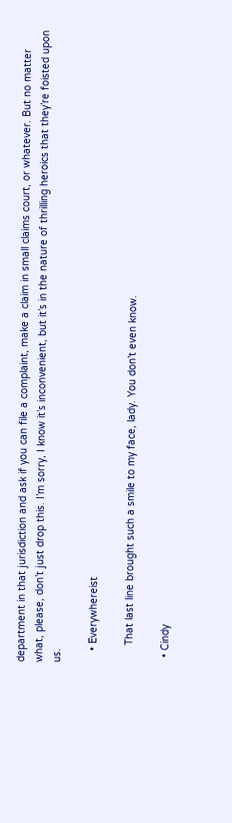department in that jurisdiction and ask if you can file a complaint, make a claim in small claims court, or whatever. But no matter what, please, don’t just drop this. I’m sorry, I know it’s inconvenient, but it’s in the nature of thrilling heroics that they’re foisted upon us.

    • Everywhereist

      That last line brought such a smile to my face, lady. You don’t even know.

  • Cindy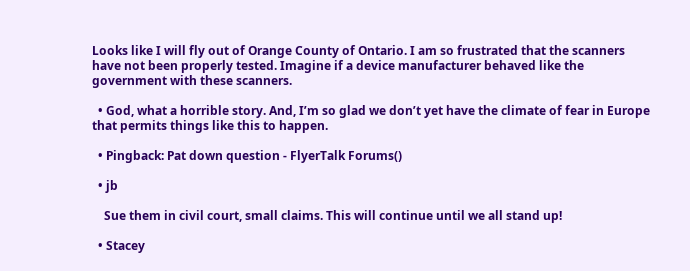Looks like I will fly out of Orange County of Ontario. I am so frustrated that the scanners have not been properly tested. Imagine if a device manufacturer behaved like the government with these scanners.

  • God, what a horrible story. And, I’m so glad we don’t yet have the climate of fear in Europe that permits things like this to happen.

  • Pingback: Pat down question - FlyerTalk Forums()

  • jb

    Sue them in civil court, small claims. This will continue until we all stand up!

  • Stacey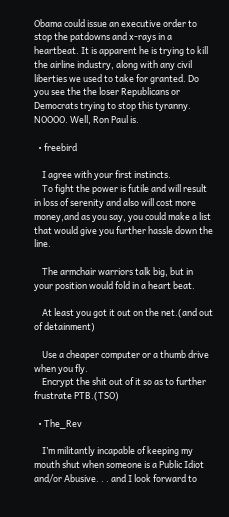Obama could issue an executive order to stop the patdowns and x-rays in a heartbeat. It is apparent he is trying to kill the airline industry, along with any civil liberties we used to take for granted. Do you see the the loser Republicans or Democrats trying to stop this tyranny. NOOOO. Well, Ron Paul is.

  • freebird

    I agree with your first instincts.
    To fight the power is futile and will result in loss of serenity and also will cost more money,and as you say, you could make a list that would give you further hassle down the line.

    The armchair warriors talk big, but in your position would fold in a heart beat.

    At least you got it out on the net.(and out of detainment)

    Use a cheaper computer or a thumb drive when you fly.
    Encrypt the shit out of it so as to further frustrate PTB.(TSO)

  • The_Rev

    I’m militantly incapable of keeping my mouth shut when someone is a Public Idiot and/or Abusive. . . and I look forward to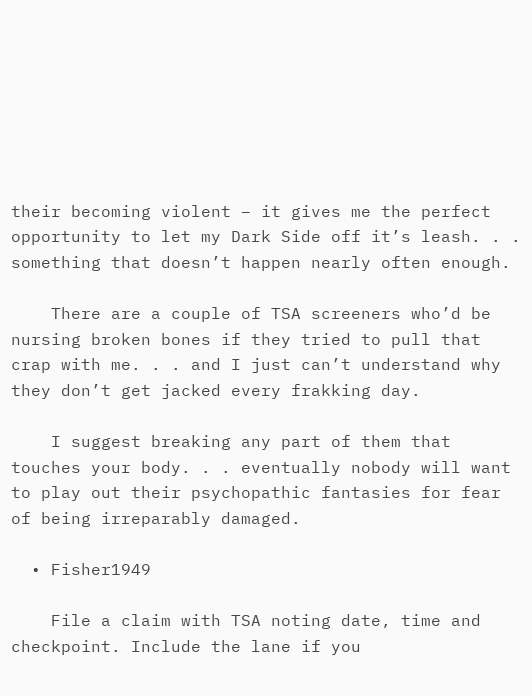their becoming violent – it gives me the perfect opportunity to let my Dark Side off it’s leash. . . something that doesn’t happen nearly often enough.

    There are a couple of TSA screeners who’d be nursing broken bones if they tried to pull that crap with me. . . and I just can’t understand why they don’t get jacked every frakking day.

    I suggest breaking any part of them that touches your body. . . eventually nobody will want to play out their psychopathic fantasies for fear of being irreparably damaged.

  • Fisher1949

    File a claim with TSA noting date, time and checkpoint. Include the lane if you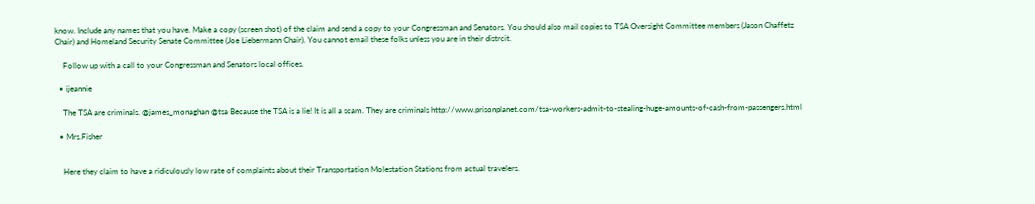know. Include any names that you have. Make a copy (screen shot) of the claim and send a copy to your Congressman and Senators. You should also mail copies to TSA Oversight Committee members (Jason Chaffetz Chair) and Homeland Security Senate Committee (Joe Liebermann Chair). You cannot email these folks unless you are in their distrcit.

    Follow up with a call to your Congressman and Senators local offices.

  • ijeannie

    The TSA are criminals. @james_monaghan @tsa Because the TSA is a lie! It is all a scam. They are criminals http://www.prisonplanet.com/tsa-workers-admit-to-stealing-huge-amounts-of-cash-from-passengers.html

  • Mrs.Fisher


    Here they claim to have a ridiculously low rate of complaints about their Transportation Molestation Stations from actual travelers.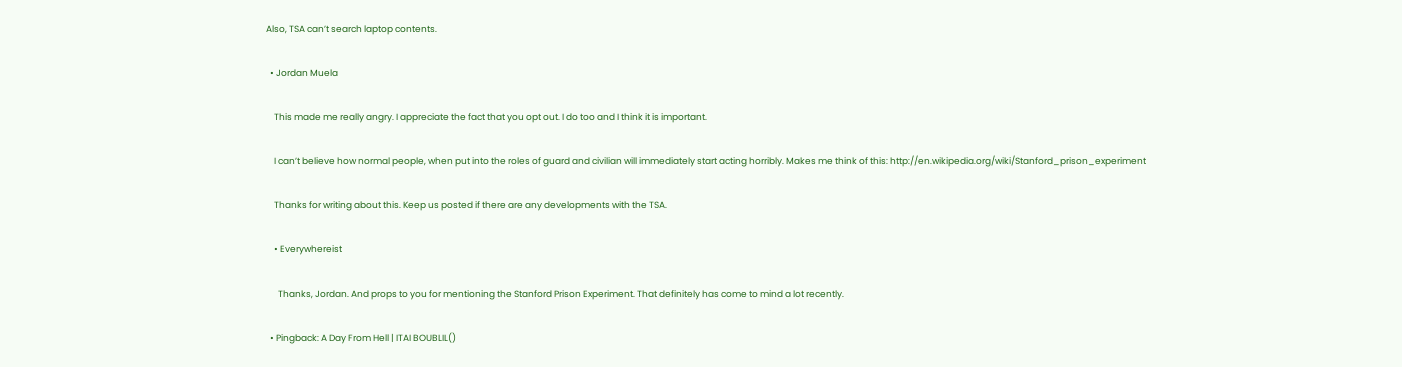Also, TSA can’t search laptop contents.

  • Jordan Muela

    This made me really angry. I appreciate the fact that you opt out. I do too and I think it is important.

    I can’t believe how normal people, when put into the roles of guard and civilian will immediately start acting horribly. Makes me think of this: http://en.wikipedia.org/wiki/Stanford_prison_experiment

    Thanks for writing about this. Keep us posted if there are any developments with the TSA.

    • Everywhereist

      Thanks, Jordan. And props to you for mentioning the Stanford Prison Experiment. That definitely has come to mind a lot recently.

  • Pingback: A Day From Hell | ITAI BOUBLIL()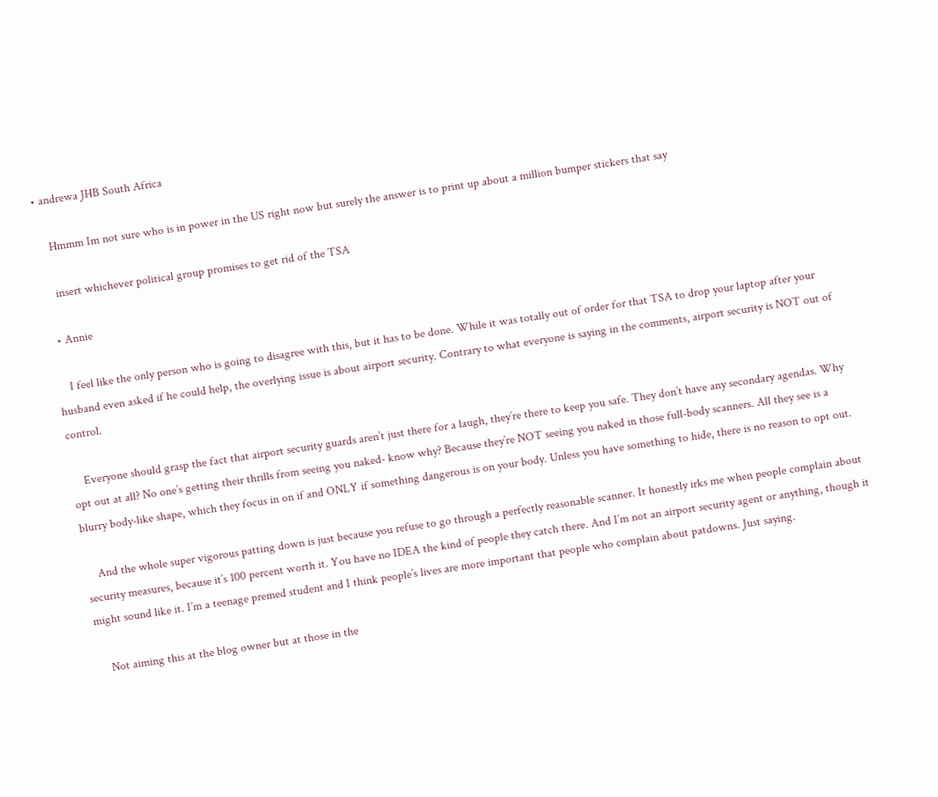• andrewa JHB South Africa

    Hmmm Im not sure who is in power in the US right now but surely the answer is to print up about a million bumper stickers that say

    insert whichever political group promises to get rid of the TSA

  • Annie

    I feel like the only person who is going to disagree with this, but it has to be done. While it was totally out of order for that TSA to drop your laptop after your husband even asked if he could help, the overlying issue is about airport security. Contrary to what everyone is saying in the comments, airport security is NOT out of control.

    Everyone should grasp the fact that airport security guards aren’t just there for a laugh, they’re there to keep you safe. They don’t have any secondary agendas. Why opt out at all? No one’s getting their thrills from seeing you naked- know why? Because they’re NOT seeing you naked in those full-body scanners. All they see is a blurry body-like shape, which they focus in on if and ONLY if something dangerous is on your body. Unless you have something to hide, there is no reason to opt out.

    And the whole super vigorous patting down is just because you refuse to go through a perfectly reasonable scanner. It honestly irks me when people complain about security measures, because it’s 100 percent worth it. You have no IDEA the kind of people they catch there. And I’m not an airport security agent or anything, though it might sound like it. I’m a teenage premed student and I think people’s lives are more important that people who complain about patdowns. Just saying.

    Not aiming this at the blog owner but at those in the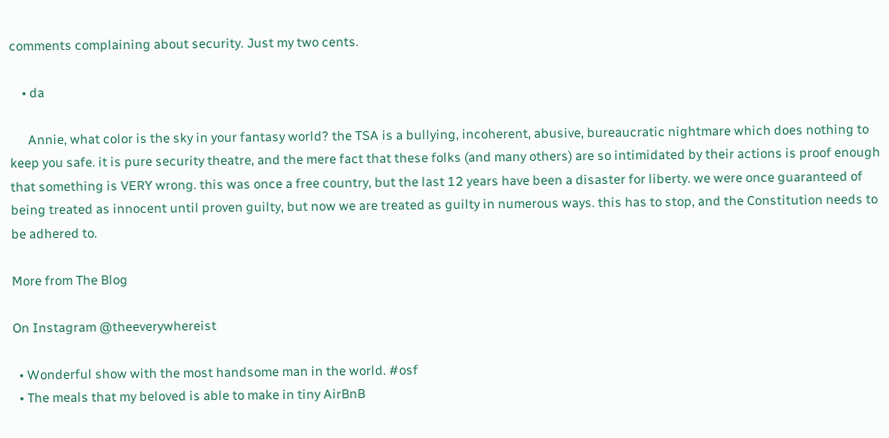comments complaining about security. Just my two cents.

    • da

      Annie, what color is the sky in your fantasy world? the TSA is a bullying, incoherent, abusive, bureaucratic nightmare which does nothing to keep you safe. it is pure security theatre, and the mere fact that these folks (and many others) are so intimidated by their actions is proof enough that something is VERY wrong. this was once a free country, but the last 12 years have been a disaster for liberty. we were once guaranteed of being treated as innocent until proven guilty, but now we are treated as guilty in numerous ways. this has to stop, and the Constitution needs to be adhered to.

More from The Blog

On Instagram @theeverywhereist

  • Wonderful show with the most handsome man in the world. #osf
  • The meals that my beloved is able to make in tiny AirBnB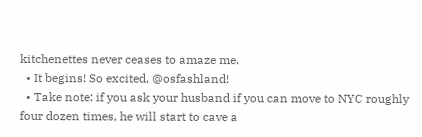kitchenettes never ceases to amaze me.
  • It begins! So excited, @osfashland!
  • Take note: if you ask your husband if you can move to NYC roughly four dozen times, he will start to cave a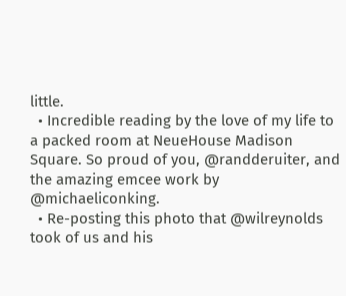little.
  • Incredible reading by the love of my life to a packed room at NeueHouse Madison Square. So proud of you, @randderuiter, and the amazing emcee work by @michaeliconking.
  • Re-posting this photo that @wilreynolds took of us and his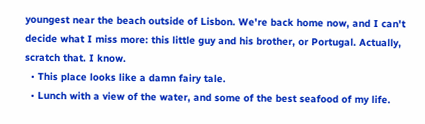youngest near the beach outside of Lisbon. We're back home now, and I can't decide what I miss more: this little guy and his brother, or Portugal. Actually, scratch that. I know.
  • This place looks like a damn fairy tale.
  • Lunch with a view of the water, and some of the best seafood of my life.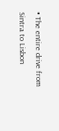• The entire drive from Sintra to Lisbon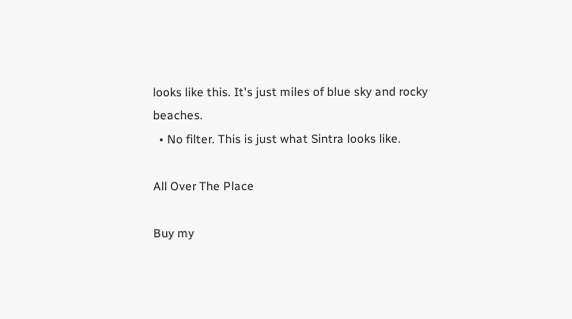looks like this. It's just miles of blue sky and rocky beaches.
  • No filter. This is just what Sintra looks like.

All Over The Place

Buy my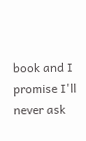book and I promise I'll never ask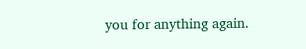you for anything again.